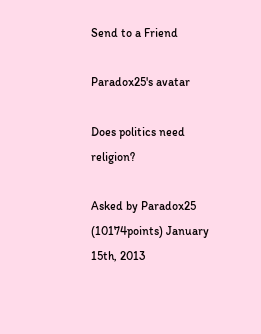Send to a Friend

Paradox25's avatar

Does politics need religion?

Asked by Paradox25 (10174points) January 15th, 2013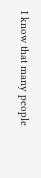I know that many people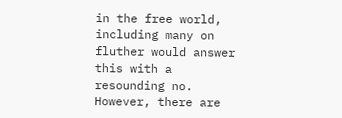in the free world, including many on fluther would answer this with a resounding no. However, there are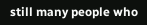still many people who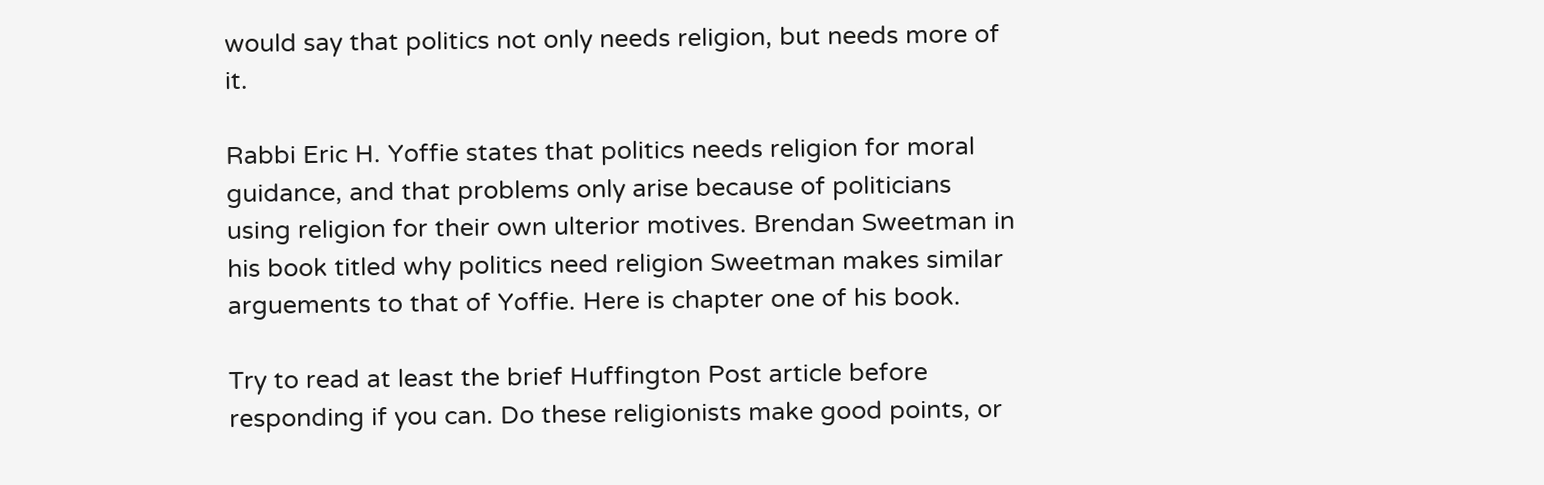would say that politics not only needs religion, but needs more of it.

Rabbi Eric H. Yoffie states that politics needs religion for moral guidance, and that problems only arise because of politicians using religion for their own ulterior motives. Brendan Sweetman in his book titled why politics need religion Sweetman makes similar arguements to that of Yoffie. Here is chapter one of his book.

Try to read at least the brief Huffington Post article before responding if you can. Do these religionists make good points, or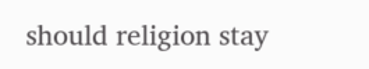should religion stay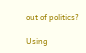out of politics?

Using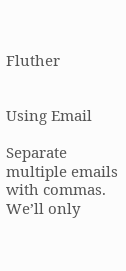Fluther


Using Email

Separate multiple emails with commas.
We’ll only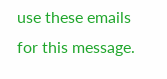use these emails for this message.